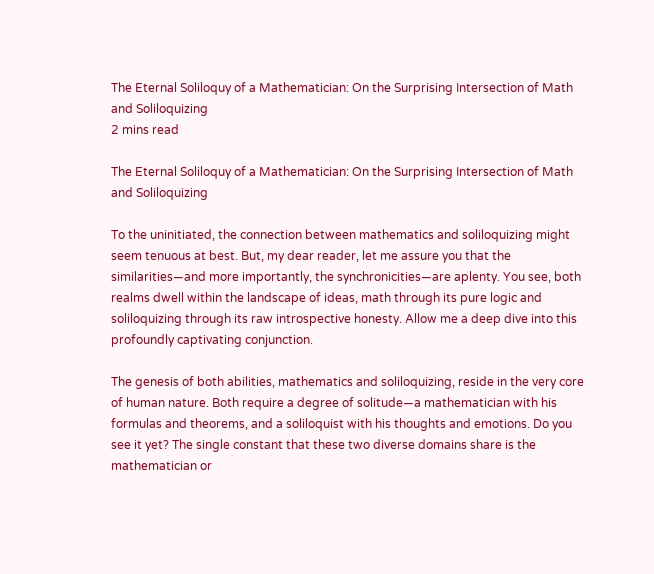The Eternal Soliloquy of a Mathematician: On the Surprising Intersection of Math and Soliloquizing
2 mins read

The Eternal Soliloquy of a Mathematician: On the Surprising Intersection of Math and Soliloquizing

To the uninitiated, the connection between mathematics and soliloquizing might seem tenuous at best. But, my dear reader, let me assure you that the similarities—and more importantly, the synchronicities—are aplenty. You see, both realms dwell within the landscape of ideas, math through its pure logic and soliloquizing through its raw introspective honesty. Allow me a deep dive into this profoundly captivating conjunction.

The genesis of both abilities, mathematics and soliloquizing, reside in the very core of human nature. Both require a degree of solitude—a mathematician with his formulas and theorems, and a soliloquist with his thoughts and emotions. Do you see it yet? The single constant that these two diverse domains share is the mathematician or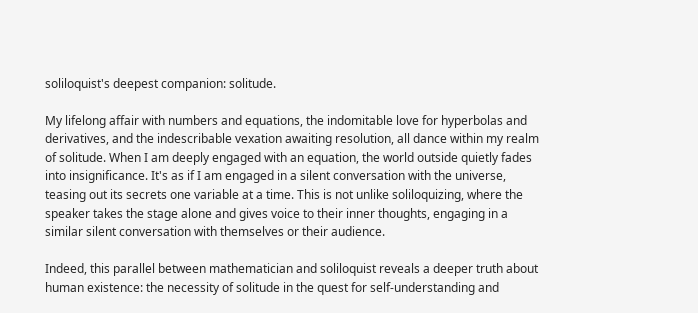soliloquist's deepest companion: solitude.

My lifelong affair with numbers and equations, the indomitable love for hyperbolas and derivatives, and the indescribable vexation awaiting resolution, all dance within my realm of solitude. When I am deeply engaged with an equation, the world outside quietly fades into insignificance. It's as if I am engaged in a silent conversation with the universe, teasing out its secrets one variable at a time. This is not unlike soliloquizing, where the speaker takes the stage alone and gives voice to their inner thoughts, engaging in a similar silent conversation with themselves or their audience.

Indeed, this parallel between mathematician and soliloquist reveals a deeper truth about human existence: the necessity of solitude in the quest for self-understanding and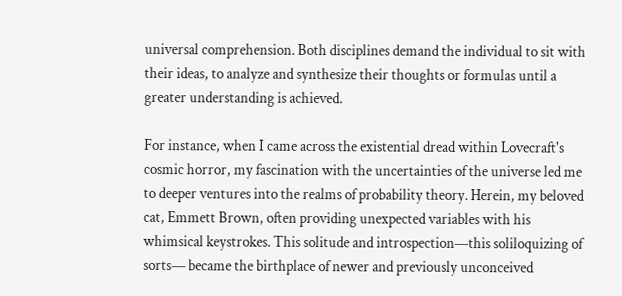universal comprehension. Both disciplines demand the individual to sit with their ideas, to analyze and synthesize their thoughts or formulas until a greater understanding is achieved.

For instance, when I came across the existential dread within Lovecraft's cosmic horror, my fascination with the uncertainties of the universe led me to deeper ventures into the realms of probability theory. Herein, my beloved cat, Emmett Brown, often providing unexpected variables with his whimsical keystrokes. This solitude and introspection—this soliloquizing of sorts— became the birthplace of newer and previously unconceived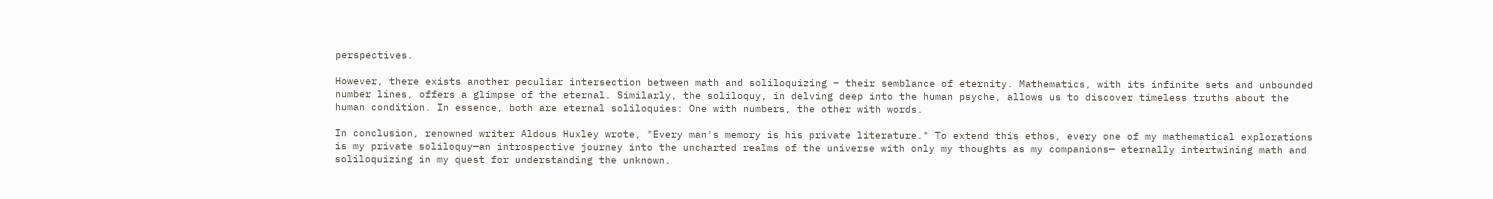perspectives.

However, there exists another peculiar intersection between math and soliloquizing – their semblance of eternity. Mathematics, with its infinite sets and unbounded number lines, offers a glimpse of the eternal. Similarly, the soliloquy, in delving deep into the human psyche, allows us to discover timeless truths about the human condition. In essence, both are eternal soliloquies: One with numbers, the other with words.

In conclusion, renowned writer Aldous Huxley wrote, "Every man's memory is his private literature." To extend this ethos, every one of my mathematical explorations is my private soliloquy—an introspective journey into the uncharted realms of the universe with only my thoughts as my companions— eternally intertwining math and soliloquizing in my quest for understanding the unknown.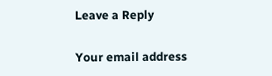Leave a Reply

Your email address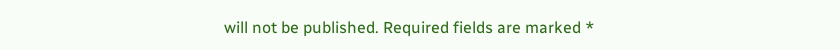will not be published. Required fields are marked *